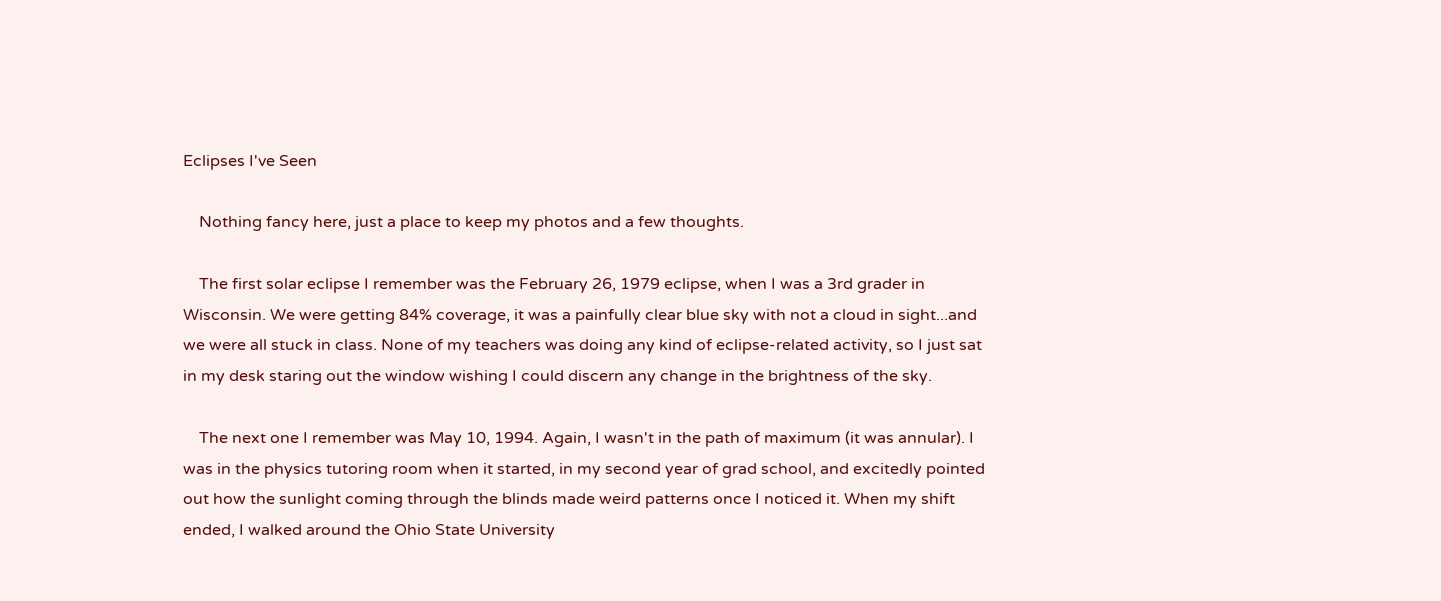Eclipses I've Seen

    Nothing fancy here, just a place to keep my photos and a few thoughts.

    The first solar eclipse I remember was the February 26, 1979 eclipse, when I was a 3rd grader in Wisconsin. We were getting 84% coverage, it was a painfully clear blue sky with not a cloud in sight...and we were all stuck in class. None of my teachers was doing any kind of eclipse-related activity, so I just sat in my desk staring out the window wishing I could discern any change in the brightness of the sky.

    The next one I remember was May 10, 1994. Again, I wasn't in the path of maximum (it was annular). I was in the physics tutoring room when it started, in my second year of grad school, and excitedly pointed out how the sunlight coming through the blinds made weird patterns once I noticed it. When my shift ended, I walked around the Ohio State University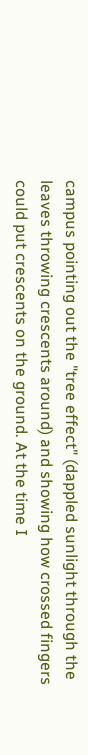campus pointing out the "tree effect" (dappled sunlight through the leaves throwing crescents around) and showing how crossed fingers could put crescents on the ground. At the time I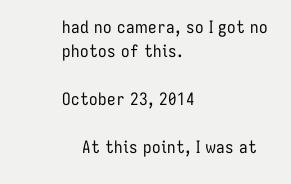had no camera, so I got no photos of this.

October 23, 2014

    At this point, I was at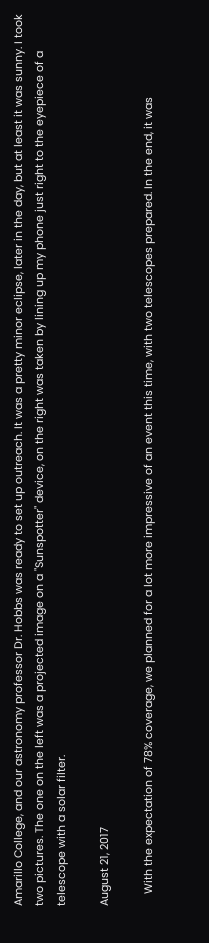Amarillo College, and our astronomy professor Dr. Hobbs was ready to set up outreach. It was a pretty minor eclipse, later in the day, but at least it was sunny. I took two pictures. The one on the left was a projected image on a "Sunspotter" device, on the right was taken by lining up my phone just right to the eyepiece of a telescope with a solar filter.

August 21, 2017

    With the expectation of 78% coverage, we planned for a lot more impressive of an event this time, with two telescopes prepared. In the end, it was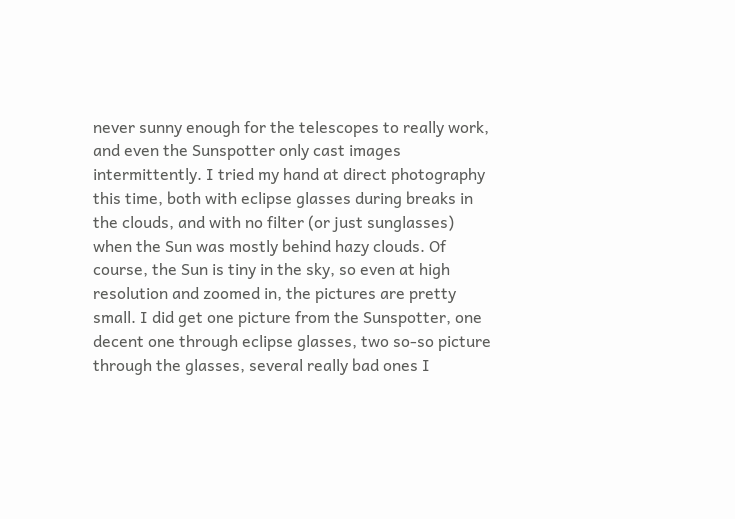never sunny enough for the telescopes to really work, and even the Sunspotter only cast images intermittently. I tried my hand at direct photography this time, both with eclipse glasses during breaks in the clouds, and with no filter (or just sunglasses) when the Sun was mostly behind hazy clouds. Of course, the Sun is tiny in the sky, so even at high resolution and zoomed in, the pictures are pretty small. I did get one picture from the Sunspotter, one decent one through eclipse glasses, two so-so picture through the glasses, several really bad ones I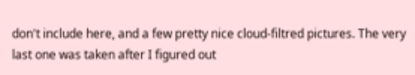don't include here, and a few pretty nice cloud-filtred pictures. The very last one was taken after I figured out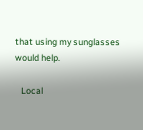that using my sunglasses would help.

   Local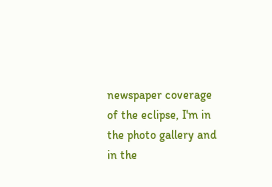newspaper coverage of the eclipse, I'm in the photo gallery and in the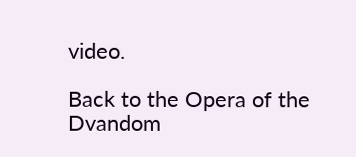video.

Back to the Opera of the Dvandom